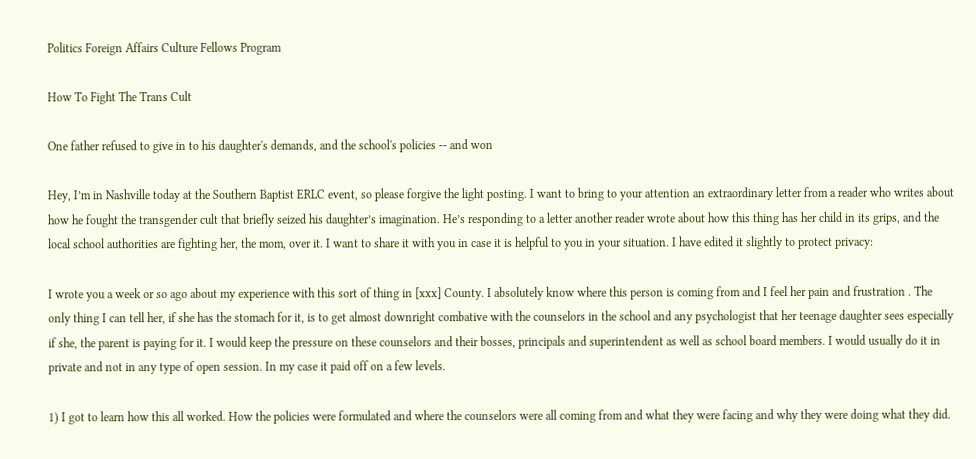Politics Foreign Affairs Culture Fellows Program

How To Fight The Trans Cult

One father refused to give in to his daughter's demands, and the school's policies -- and won

Hey, I’m in Nashville today at the Southern Baptist ERLC event, so please forgive the light posting. I want to bring to your attention an extraordinary letter from a reader who writes about how he fought the transgender cult that briefly seized his daughter’s imagination. He’s responding to a letter another reader wrote about how this thing has her child in its grips, and the local school authorities are fighting her, the mom, over it. I want to share it with you in case it is helpful to you in your situation. I have edited it slightly to protect privacy:

I wrote you a week or so ago about my experience with this sort of thing in [xxx] County. I absolutely know where this person is coming from and I feel her pain and frustration . The only thing I can tell her, if she has the stomach for it, is to get almost downright combative with the counselors in the school and any psychologist that her teenage daughter sees especially if she, the parent is paying for it. I would keep the pressure on these counselors and their bosses, principals and superintendent as well as school board members. I would usually do it in private and not in any type of open session. In my case it paid off on a few levels.

1) I got to learn how this all worked. How the policies were formulated and where the counselors were all coming from and what they were facing and why they were doing what they did.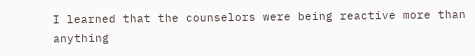I learned that the counselors were being reactive more than anything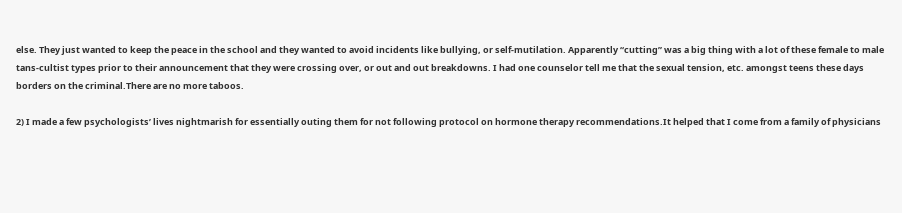else. They just wanted to keep the peace in the school and they wanted to avoid incidents like bullying, or self-mutilation. Apparently “cutting” was a big thing with a lot of these female to male tans-cultist types prior to their announcement that they were crossing over, or out and out breakdowns. I had one counselor tell me that the sexual tension, etc. amongst teens these days borders on the criminal.There are no more taboos.

2) I made a few psychologists’ lives nightmarish for essentially outing them for not following protocol on hormone therapy recommendations.It helped that I come from a family of physicians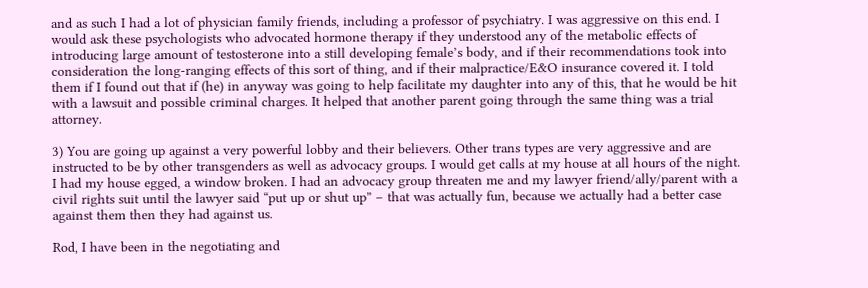and as such I had a lot of physician family friends, including a professor of psychiatry. I was aggressive on this end. I would ask these psychologists who advocated hormone therapy if they understood any of the metabolic effects of introducing large amount of testosterone into a still developing female’s body, and if their recommendations took into consideration the long-ranging effects of this sort of thing, and if their malpractice/E&O insurance covered it. I told them if I found out that if (he) in anyway was going to help facilitate my daughter into any of this, that he would be hit with a lawsuit and possible criminal charges. It helped that another parent going through the same thing was a trial attorney.

3) You are going up against a very powerful lobby and their believers. Other trans types are very aggressive and are instructed to be by other transgenders as well as advocacy groups. I would get calls at my house at all hours of the night. I had my house egged, a window broken. I had an advocacy group threaten me and my lawyer friend/ally/parent with a civil rights suit until the lawyer said “put up or shut up” – that was actually fun, because we actually had a better case against them then they had against us.

Rod, I have been in the negotiating and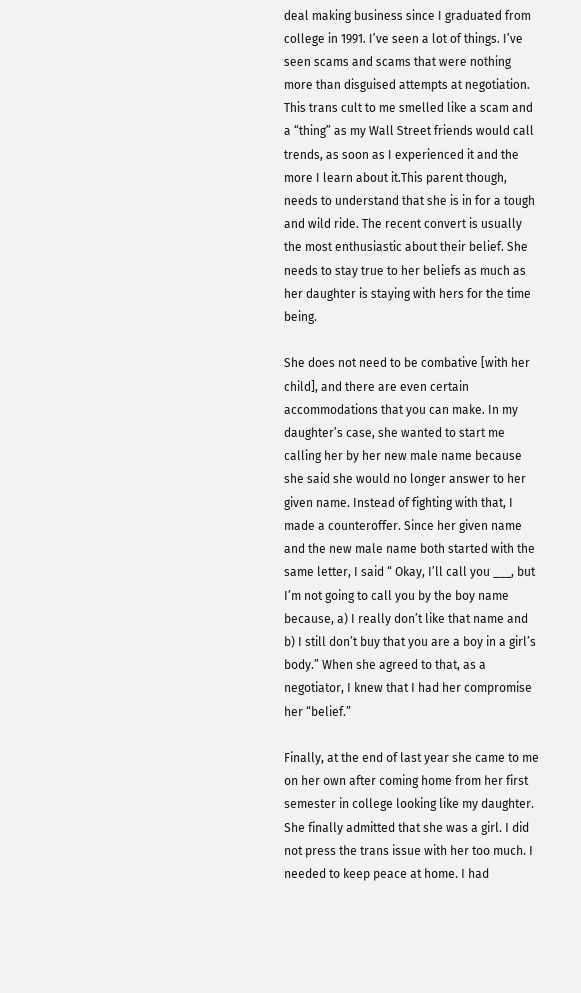deal making business since I graduated from college in 1991. I’ve seen a lot of things. I’ve seen scams and scams that were nothing more than disguised attempts at negotiation. This trans cult to me smelled like a scam and a “thing” as my Wall Street friends would call trends, as soon as I experienced it and the more I learn about it.This parent though, needs to understand that she is in for a tough and wild ride. The recent convert is usually the most enthusiastic about their belief. She needs to stay true to her beliefs as much as her daughter is staying with hers for the time being.

She does not need to be combative [with her child], and there are even certain accommodations that you can make. In my daughter’s case, she wanted to start me calling her by her new male name because she said she would no longer answer to her given name. Instead of fighting with that, I made a counteroffer. Since her given name and the new male name both started with the same letter, I said “ Okay, I’ll call you ___, but I’m not going to call you by the boy name because, a) I really don’t like that name and b) I still don’t buy that you are a boy in a girl’s body.” When she agreed to that, as a negotiator, I knew that I had her compromise her “belief.”

Finally, at the end of last year she came to me on her own after coming home from her first semester in college looking like my daughter. She finally admitted that she was a girl. I did not press the trans issue with her too much. I needed to keep peace at home. I had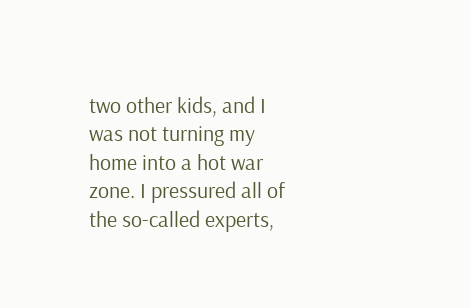two other kids, and I was not turning my home into a hot war zone. I pressured all of the so-called experts,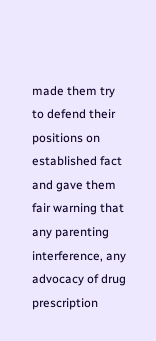made them try to defend their positions on established fact and gave them fair warning that any parenting interference, any advocacy of drug prescription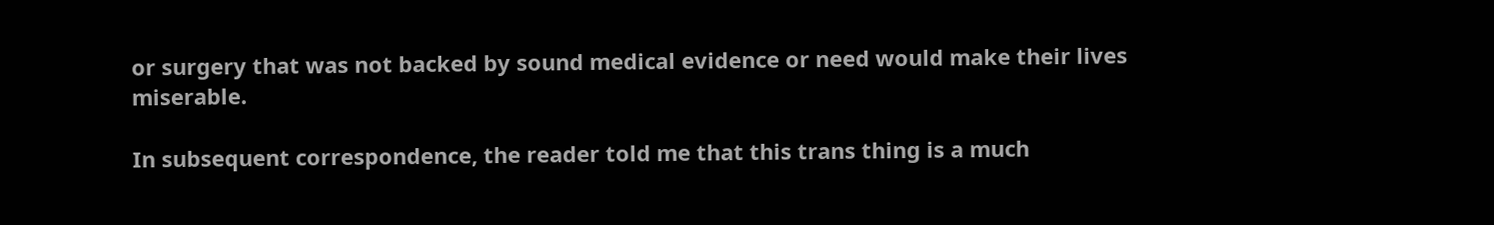or surgery that was not backed by sound medical evidence or need would make their lives miserable.

In subsequent correspondence, the reader told me that this trans thing is a much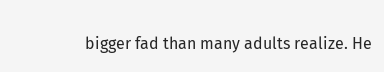bigger fad than many adults realize. He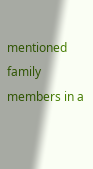mentioned family members in a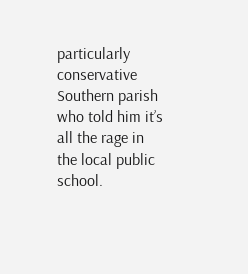particularly conservative Southern parish who told him it’s all the rage in the local public school.